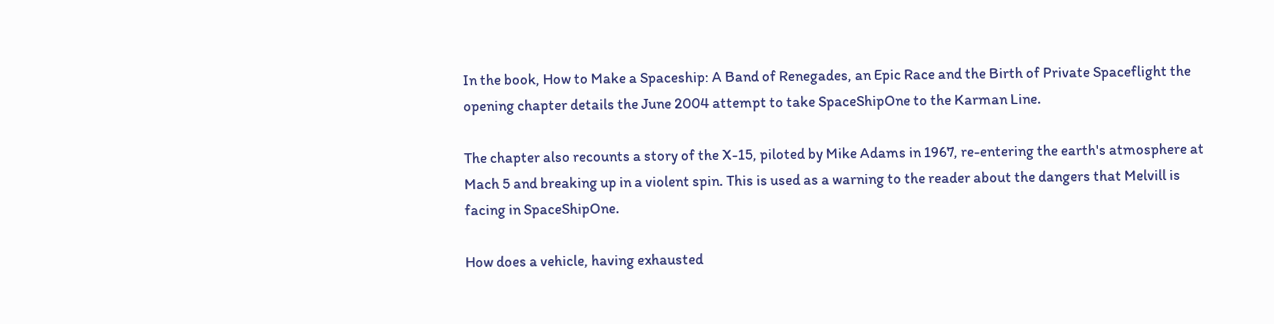In the book, How to Make a Spaceship: A Band of Renegades, an Epic Race and the Birth of Private Spaceflight the opening chapter details the June 2004 attempt to take SpaceShipOne to the Karman Line.

The chapter also recounts a story of the X-15, piloted by Mike Adams in 1967, re-entering the earth's atmosphere at Mach 5 and breaking up in a violent spin. This is used as a warning to the reader about the dangers that Melvill is facing in SpaceShipOne.

How does a vehicle, having exhausted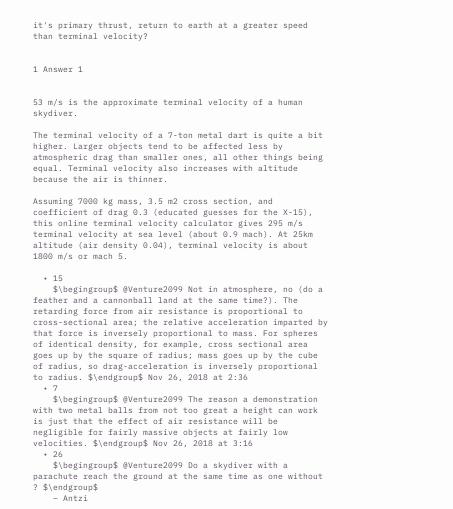it's primary thrust, return to earth at a greater speed than terminal velocity?


1 Answer 1


53 m/s is the approximate terminal velocity of a human skydiver.

The terminal velocity of a 7-ton metal dart is quite a bit higher. Larger objects tend to be affected less by atmospheric drag than smaller ones, all other things being equal. Terminal velocity also increases with altitude because the air is thinner.

Assuming 7000 kg mass, 3.5 m2 cross section, and coefficient of drag 0.3 (educated guesses for the X-15), this online terminal velocity calculator gives 295 m/s terminal velocity at sea level (about 0.9 mach). At 25km altitude (air density 0.04), terminal velocity is about 1800 m/s or mach 5.

  • 15
    $\begingroup$ @Venture2099 Not in atmosphere, no (do a feather and a cannonball land at the same time?). The retarding force from air resistance is proportional to cross-sectional area; the relative acceleration imparted by that force is inversely proportional to mass. For spheres of identical density, for example, cross sectional area goes up by the square of radius; mass goes up by the cube of radius, so drag-acceleration is inversely proportional to radius. $\endgroup$ Nov 26, 2018 at 2:36
  • 7
    $\begingroup$ @Venture2099 The reason a demonstration with two metal balls from not too great a height can work is just that the effect of air resistance will be negligible for fairly massive objects at fairly low velocities. $\endgroup$ Nov 26, 2018 at 3:16
  • 26
    $\begingroup$ @Venture2099 Do a skydiver with a parachute reach the ground at the same time as one without ? $\endgroup$
    – Antzi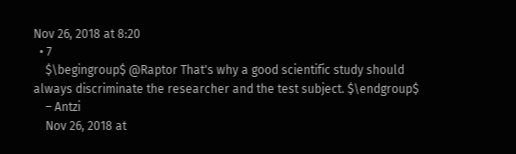Nov 26, 2018 at 8:20
  • 7
    $\begingroup$ @Raptor That's why a good scientific study should always discriminate the researcher and the test subject. $\endgroup$
    – Antzi
    Nov 26, 2018 at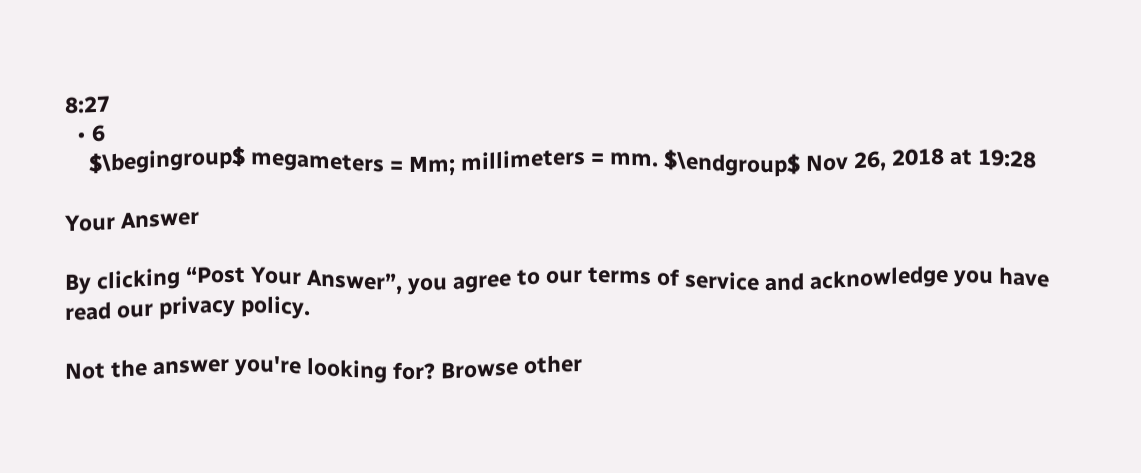8:27
  • 6
    $\begingroup$ megameters = Mm; millimeters = mm. $\endgroup$ Nov 26, 2018 at 19:28

Your Answer

By clicking “Post Your Answer”, you agree to our terms of service and acknowledge you have read our privacy policy.

Not the answer you're looking for? Browse other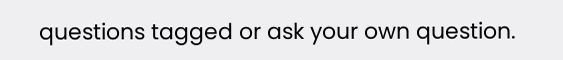questions tagged or ask your own question.